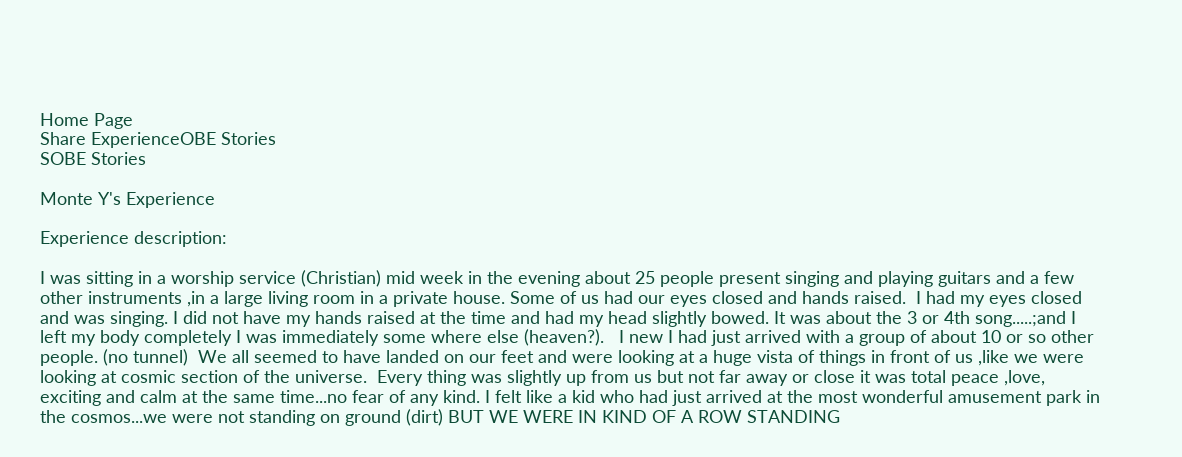Home Page
Share ExperienceOBE Stories
SOBE Stories

Monte Y's Experience

Experience description:

I was sitting in a worship service (Christian) mid week in the evening about 25 people present singing and playing guitars and a few other instruments ,in a large living room in a private house. Some of us had our eyes closed and hands raised.  I had my eyes closed and was singing. I did not have my hands raised at the time and had my head slightly bowed. It was about the 3 or 4th song.....;and I left my body completely I was immediately some where else (heaven?).   I new I had just arrived with a group of about 10 or so other people. (no tunnel)  We all seemed to have landed on our feet and were looking at a huge vista of things in front of us ,like we were looking at cosmic section of the universe.  Every thing was slightly up from us but not far away or close it was total peace ,love, exciting and calm at the same time...no fear of any kind. I felt like a kid who had just arrived at the most wonderful amusement park in the cosmos...we were not standing on ground (dirt) BUT WE WERE IN KIND OF A ROW STANDING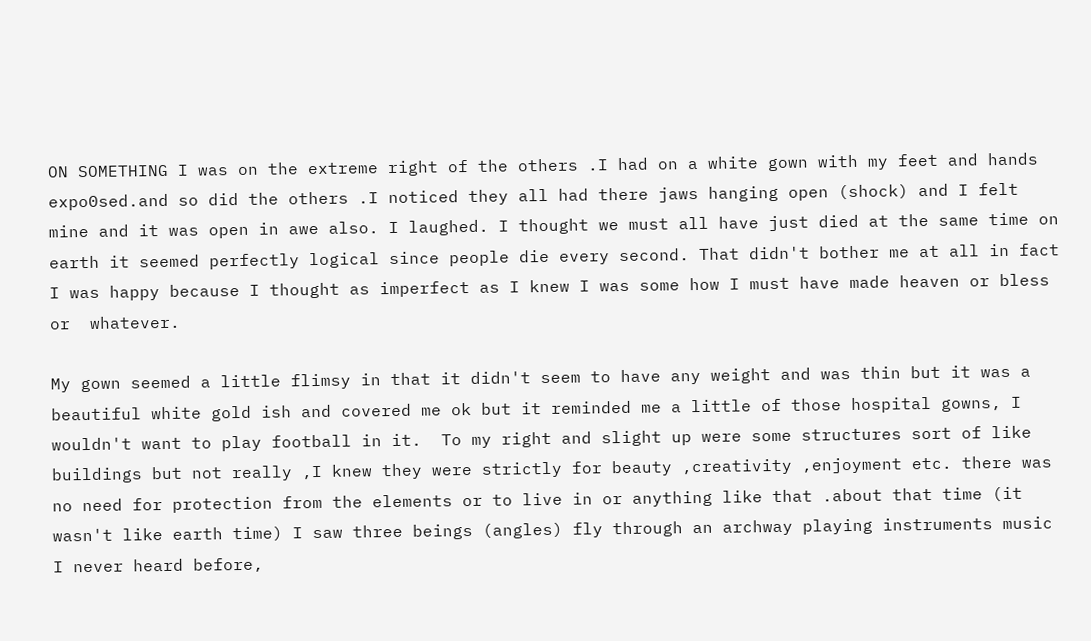ON SOMETHING I was on the extreme right of the others .I had on a white gown with my feet and hands expo0sed.and so did the others .I noticed they all had there jaws hanging open (shock) and I felt mine and it was open in awe also. I laughed. I thought we must all have just died at the same time on earth it seemed perfectly logical since people die every second. That didn't bother me at all in fact I was happy because I thought as imperfect as I knew I was some how I must have made heaven or bless or  whatever.

My gown seemed a little flimsy in that it didn't seem to have any weight and was thin but it was a beautiful white gold ish and covered me ok but it reminded me a little of those hospital gowns, I wouldn't want to play football in it.  To my right and slight up were some structures sort of like buildings but not really ,I knew they were strictly for beauty ,creativity ,enjoyment etc. there was no need for protection from the elements or to live in or anything like that .about that time (it wasn't like earth time) I saw three beings (angles) fly through an archway playing instruments music I never heard before,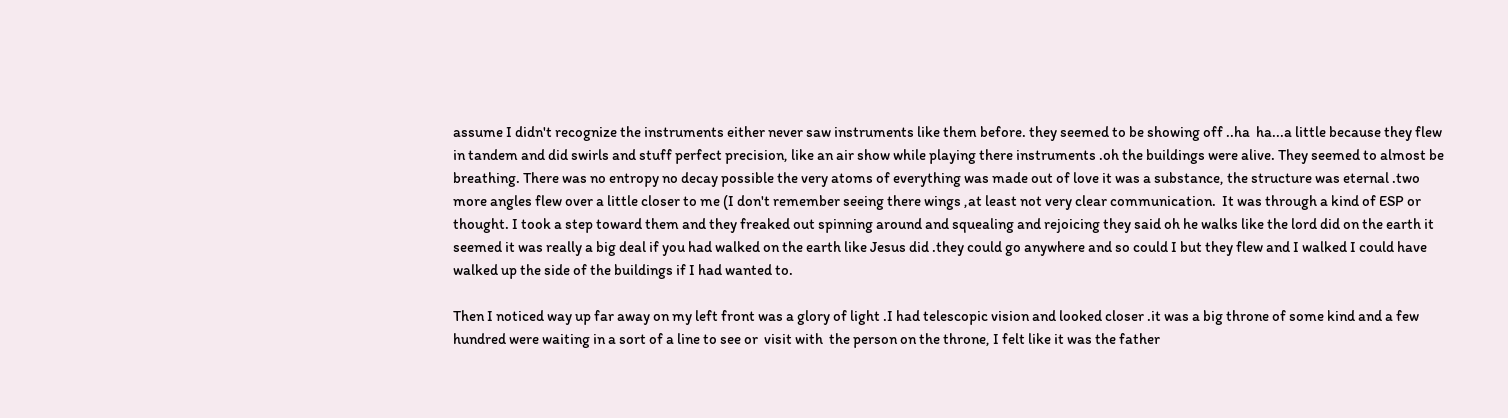assume I didn't recognize the instruments either never saw instruments like them before. they seemed to be showing off ..ha  ha...a little because they flew in tandem and did swirls and stuff perfect precision, like an air show while playing there instruments .oh the buildings were alive. They seemed to almost be breathing. There was no entropy no decay possible the very atoms of everything was made out of love it was a substance, the structure was eternal .two more angles flew over a little closer to me (I don't remember seeing there wings ,at least not very clear communication.  It was through a kind of ESP or thought. I took a step toward them and they freaked out spinning around and squealing and rejoicing they said oh he walks like the lord did on the earth it seemed it was really a big deal if you had walked on the earth like Jesus did .they could go anywhere and so could I but they flew and I walked I could have walked up the side of the buildings if I had wanted to.

Then I noticed way up far away on my left front was a glory of light .I had telescopic vision and looked closer .it was a big throne of some kind and a few hundred were waiting in a sort of a line to see or  visit with  the person on the throne, I felt like it was the father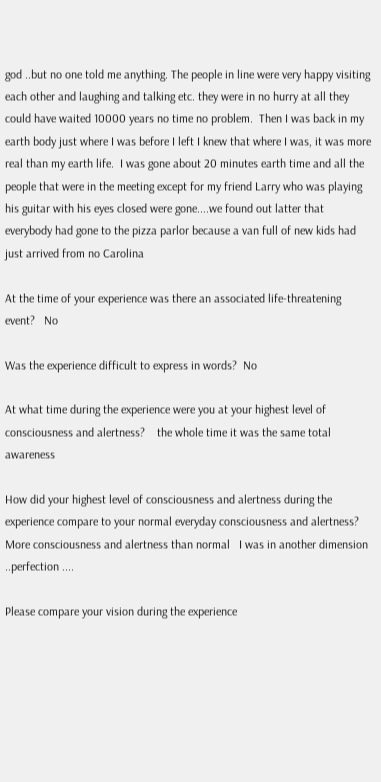god ..but no one told me anything. The people in line were very happy visiting each other and laughing and talking etc. they were in no hurry at all they could have waited 10000 years no time no problem.  Then I was back in my earth body just where I was before I left I knew that where I was, it was more real than my earth life.  I was gone about 20 minutes earth time and all the people that were in the meeting except for my friend Larry who was playing his guitar with his eyes closed were gone....we found out latter that everybody had gone to the pizza parlor because a van full of new kids had just arrived from no Carolina

At the time of your experience was there an associated life-threatening event?   No

Was the experience difficult to express in words?  No

At what time during the experience were you at your highest level of consciousness and alertness?    the whole time it was the same total awareness

How did your highest level of consciousness and alertness during the experience compare to your normal everyday consciousness and alertness?      More consciousness and alertness than normal   I was in another dimension ..perfection ....

Please compare your vision during the experience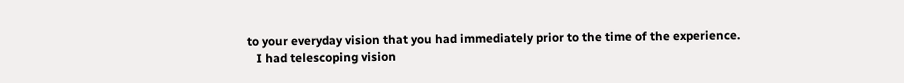to your everyday vision that you had immediately prior to the time of the experience.
   I had telescoping vision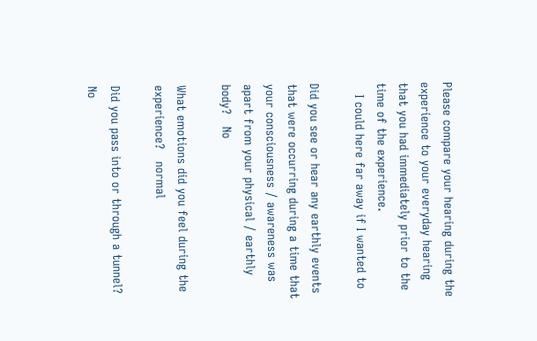Please compare your hearing during the experience to your everyday hearing that you had immediately prior to the time of the experience.
   I could here far away if I wanted to

Did you see or hear any earthly events that were occurring during a time that your consciousness / awareness was apart from your physical / earthly body?   No

What emotions did you feel during the experience?   normal

Did you pass into or through a tunnel?   No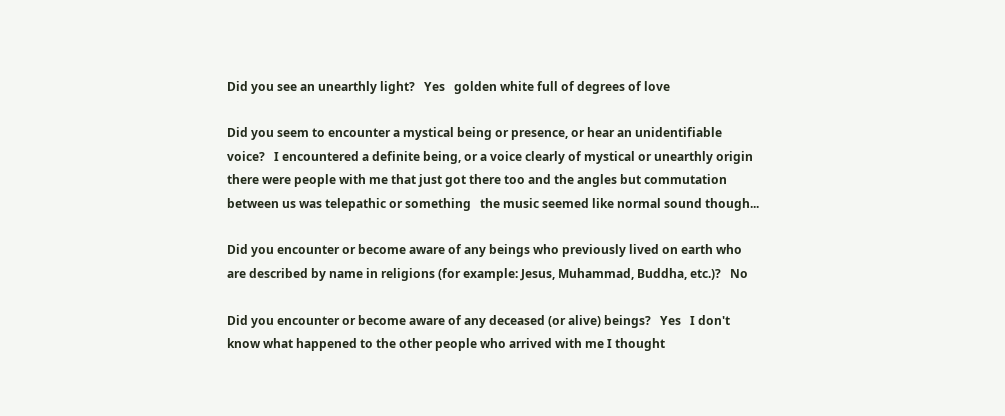Did you see an unearthly light?   Yes   golden white full of degrees of love

Did you seem to encounter a mystical being or presence, or hear an unidentifiable voice?   I encountered a definite being, or a voice clearly of mystical or unearthly origin
there were people with me that just got there too and the angles but commutation between us was telepathic or something   the music seemed like normal sound though...

Did you encounter or become aware of any beings who previously lived on earth who are described by name in religions (for example: Jesus, Muhammad, Buddha, etc.)?   No

Did you encounter or become aware of any deceased (or alive) beings?   Yes   I don't know what happened to the other people who arrived with me I thought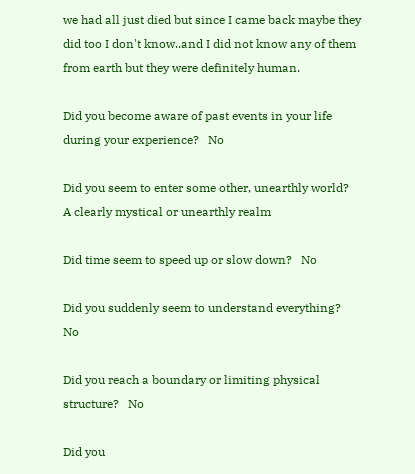we had all just died but since I came back maybe they did too I don't know..and I did not know any of them from earth but they were definitely human.

Did you become aware of past events in your life during your experience?   No

Did you seem to enter some other, unearthly world?   A clearly mystical or unearthly realm

Did time seem to speed up or slow down?   No

Did you suddenly seem to understand everything?   No

Did you reach a boundary or limiting physical structure?   No

Did you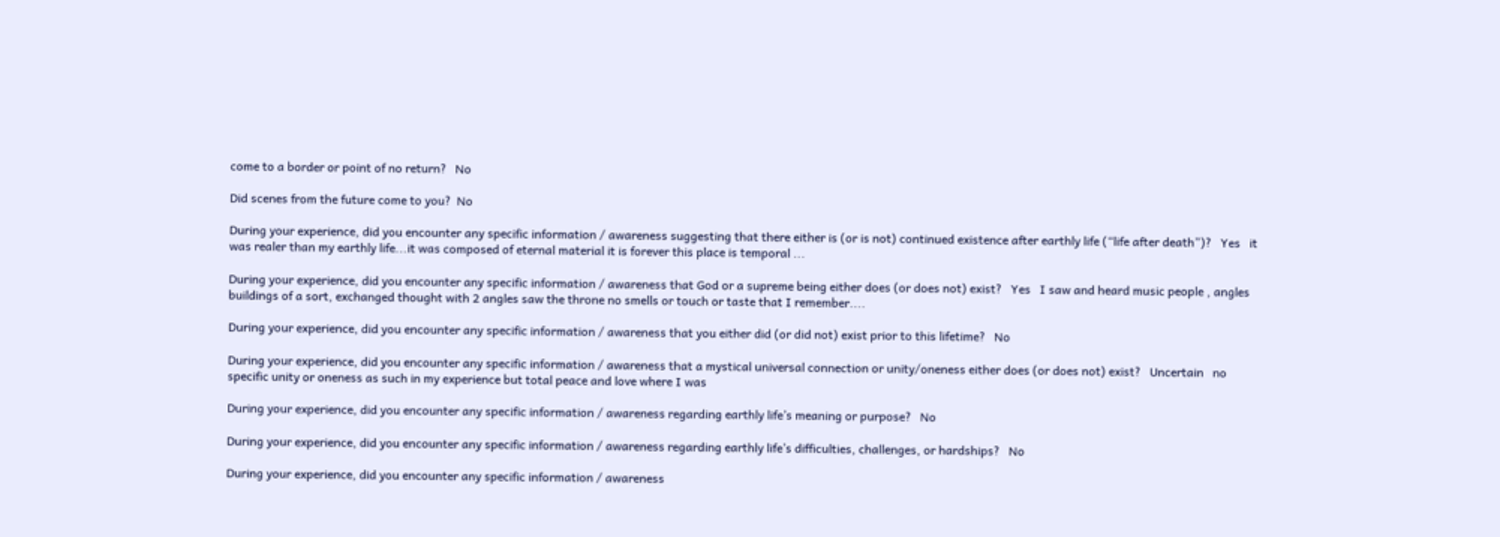come to a border or point of no return?   No

Did scenes from the future come to you?  No

During your experience, did you encounter any specific information / awareness suggesting that there either is (or is not) continued existence after earthly life (“life after death”)?   Yes   it was realer than my earthly life...it was composed of eternal material it is forever this place is temporal ...

During your experience, did you encounter any specific information / awareness that God or a supreme being either does (or does not) exist?   Yes   I saw and heard music people , angles buildings of a sort, exchanged thought with 2 angles saw the throne no smells or touch or taste that I remember....

During your experience, did you encounter any specific information / awareness that you either did (or did not) exist prior to this lifetime?   No

During your experience, did you encounter any specific information / awareness that a mystical universal connection or unity/oneness either does (or does not) exist?   Uncertain   no specific unity or oneness as such in my experience but total peace and love where I was

During your experience, did you encounter any specific information / awareness regarding earthly life’s meaning or purpose?   No

During your experience, did you encounter any specific information / awareness regarding earthly life’s difficulties, challenges, or hardships?   No

During your experience, did you encounter any specific information / awareness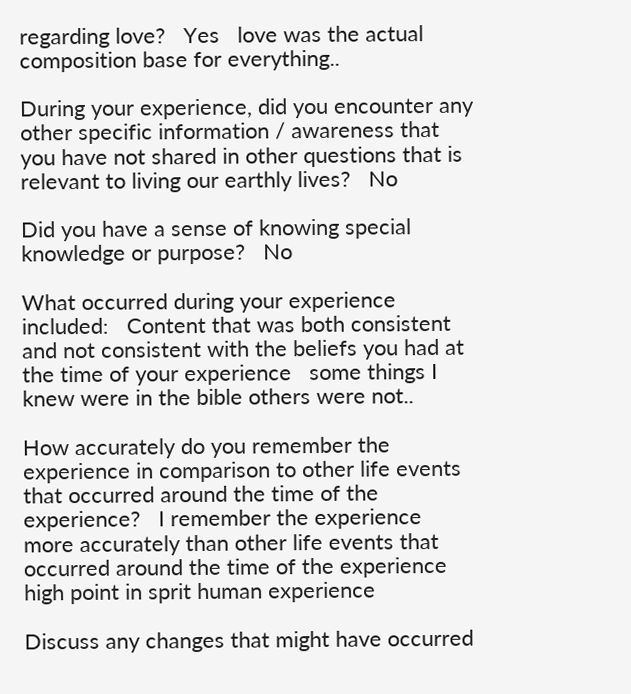regarding love?   Yes   love was the actual composition base for everything..

During your experience, did you encounter any other specific information / awareness that you have not shared in other questions that is relevant to living our earthly lives?   No

Did you have a sense of knowing special knowledge or purpose?   No

What occurred during your experience included:   Content that was both consistent and not consistent with the beliefs you had at the time of your experience   some things I knew were in the bible others were not..

How accurately do you remember the experience in comparison to other life events that occurred around the time of the experience?   I remember the experience more accurately than other life events that occurred around the time of the experience   high point in sprit human experience

Discuss any changes that might have occurred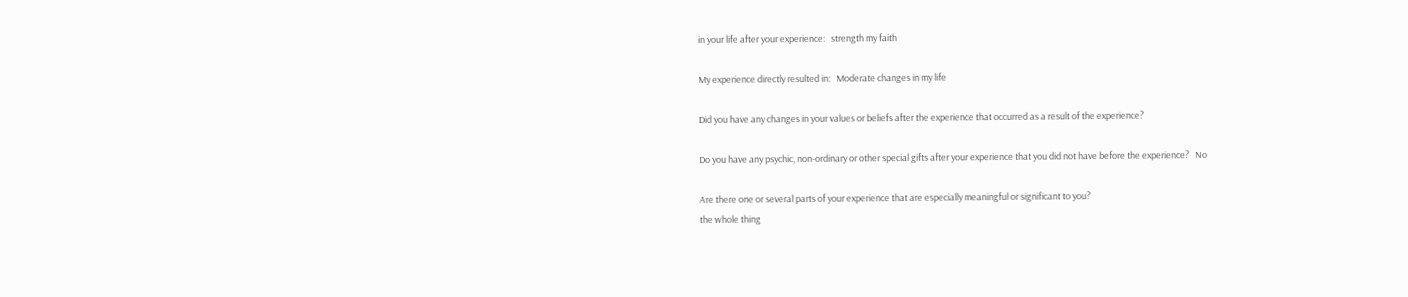in your life after your experience:   strength my faith

My experience directly resulted in:   Moderate changes in my life

Did you have any changes in your values or beliefs after the experience that occurred as a result of the experience?

Do you have any psychic, non-ordinary or other special gifts after your experience that you did not have before the experience?   No

Are there one or several parts of your experience that are especially meaningful or significant to you?
the whole thing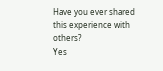Have you ever shared this experience with others?
Yes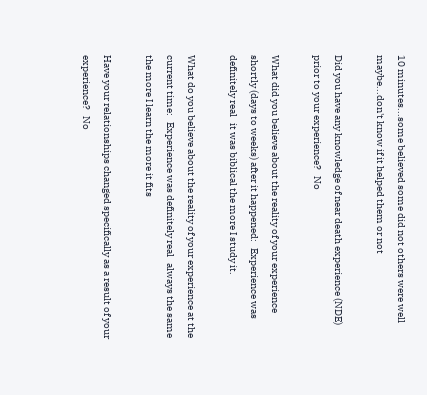10 minutes...some believed some did not others were well maybe...don't know if it helped them or not

Did you have any knowledge of near death experience (NDE) prior to your experience?   No

What did you believe about the reality of your experience shortly (days to weeks) after it happened:   Experience was definitely real   it was biblical the more I study it.

What do you believe about the reality of your experience at the current time:   Experience was definitely real   always the same the more I learn the more it fits

Have your relationships changed specifically as a result of your experience?   No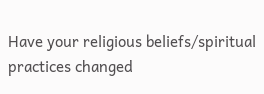Have your religious beliefs/spiritual practices changed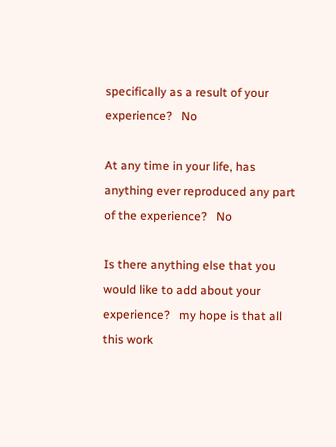specifically as a result of your experience?   No

At any time in your life, has anything ever reproduced any part of the experience?   No

Is there anything else that you would like to add about your experience?   my hope is that all this work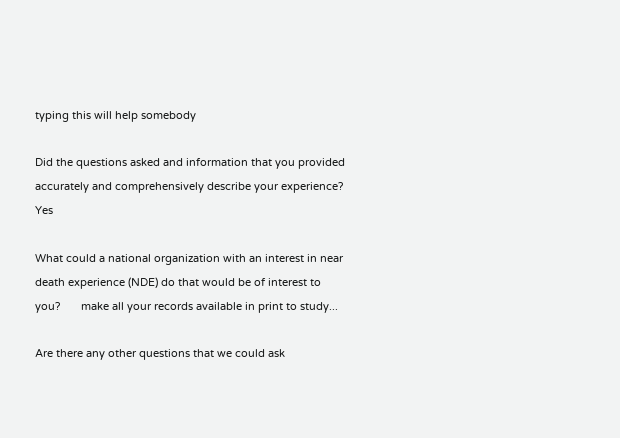typing this will help somebody

Did the questions asked and information that you provided accurately and comprehensively describe your experience?   Yes

What could a national organization with an interest in near death experience (NDE) do that would be of interest to you?       make all your records available in print to study...

Are there any other questions that we could ask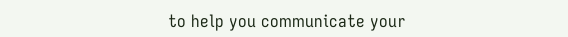to help you communicate your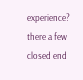experience?                        there a few closed end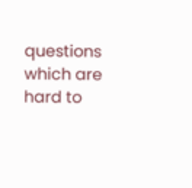questions which are hard to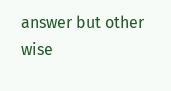answer but other wise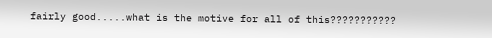fairly good.....what is the motive for all of this???????????